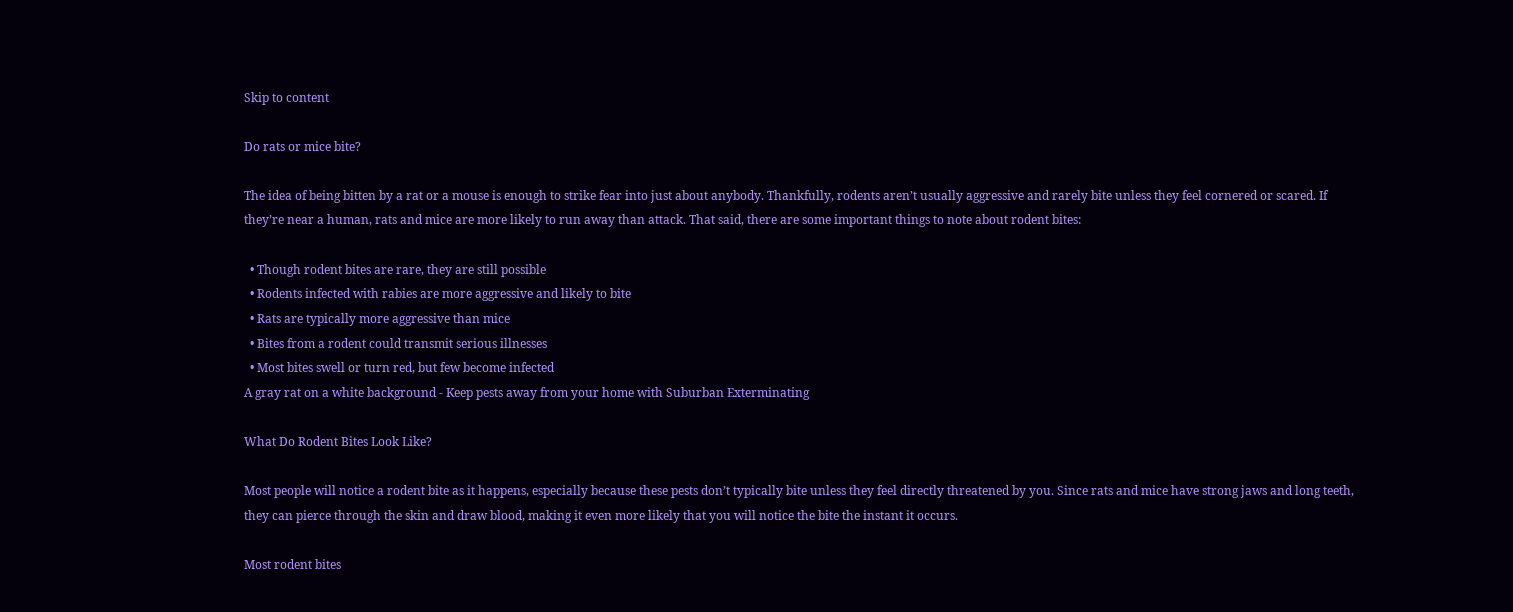Skip to content

Do rats or mice bite?

The idea of being bitten by a rat or a mouse is enough to strike fear into just about anybody. Thankfully, rodents aren’t usually aggressive and rarely bite unless they feel cornered or scared. If they’re near a human, rats and mice are more likely to run away than attack. That said, there are some important things to note about rodent bites:

  • Though rodent bites are rare, they are still possible
  • Rodents infected with rabies are more aggressive and likely to bite
  • Rats are typically more aggressive than mice
  • Bites from a rodent could transmit serious illnesses
  • Most bites swell or turn red, but few become infected
A gray rat on a white background - Keep pests away from your home with Suburban Exterminating

What Do Rodent Bites Look Like?

Most people will notice a rodent bite as it happens, especially because these pests don’t typically bite unless they feel directly threatened by you. Since rats and mice have strong jaws and long teeth, they can pierce through the skin and draw blood, making it even more likely that you will notice the bite the instant it occurs.

Most rodent bites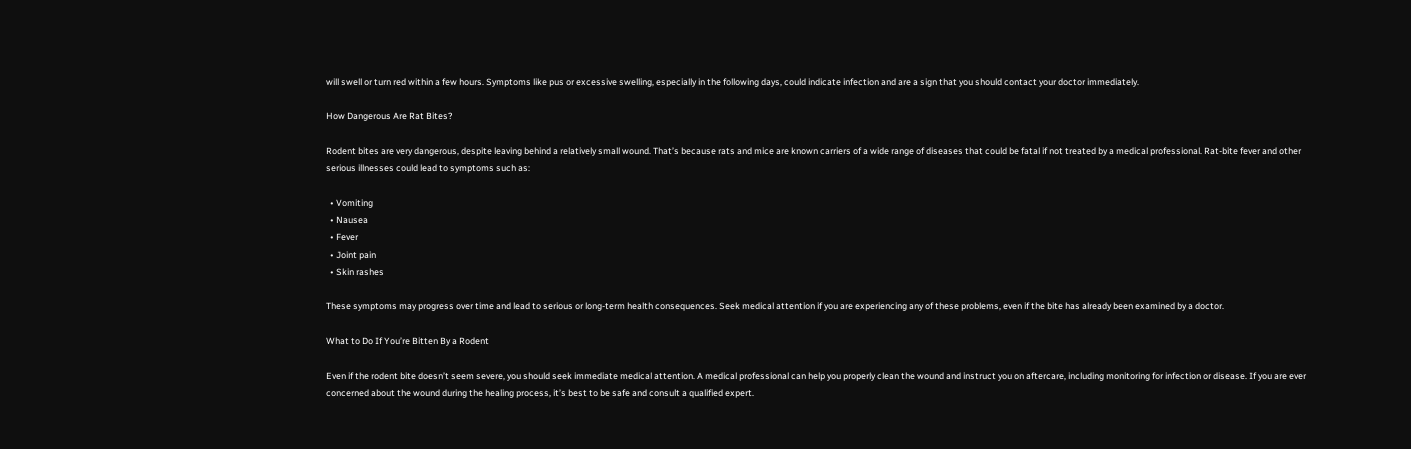will swell or turn red within a few hours. Symptoms like pus or excessive swelling, especially in the following days, could indicate infection and are a sign that you should contact your doctor immediately.

How Dangerous Are Rat Bites?

Rodent bites are very dangerous, despite leaving behind a relatively small wound. That’s because rats and mice are known carriers of a wide range of diseases that could be fatal if not treated by a medical professional. Rat-bite fever and other serious illnesses could lead to symptoms such as:

  • Vomiting
  • Nausea
  • Fever
  • Joint pain
  • Skin rashes

These symptoms may progress over time and lead to serious or long-term health consequences. Seek medical attention if you are experiencing any of these problems, even if the bite has already been examined by a doctor.

What to Do If You’re Bitten By a Rodent

Even if the rodent bite doesn’t seem severe, you should seek immediate medical attention. A medical professional can help you properly clean the wound and instruct you on aftercare, including monitoring for infection or disease. If you are ever concerned about the wound during the healing process, it’s best to be safe and consult a qualified expert.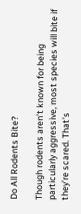Do All Rodents Bite?

Though rodents aren’t known for being particularly aggressive, most species will bite if they’re scared. That’s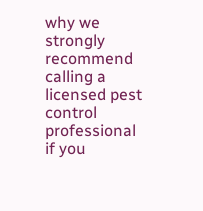why we strongly recommend calling a licensed pest control professional if you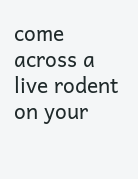come across a live rodent on your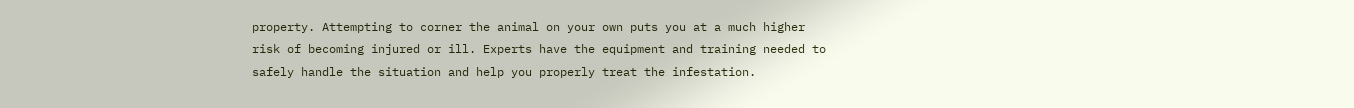property. Attempting to corner the animal on your own puts you at a much higher risk of becoming injured or ill. Experts have the equipment and training needed to safely handle the situation and help you properly treat the infestation.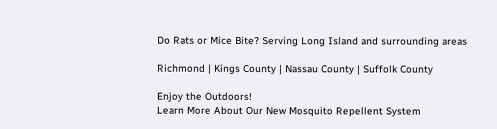Do Rats or Mice Bite? Serving Long Island and surrounding areas

Richmond | Kings County | Nassau County | Suffolk County

Enjoy the Outdoors!
Learn More About Our New Mosquito Repellent System